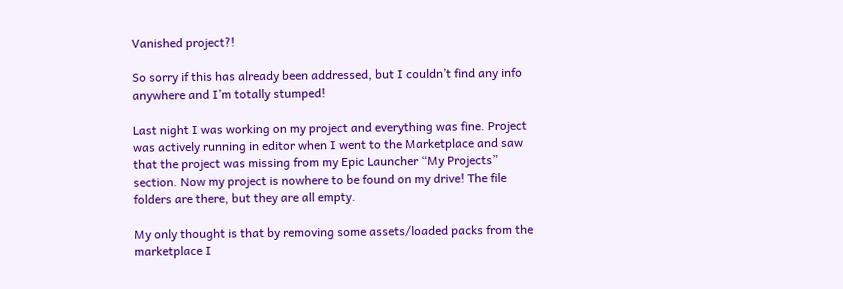Vanished project?!

So sorry if this has already been addressed, but I couldn’t find any info anywhere and I’m totally stumped!

Last night I was working on my project and everything was fine. Project was actively running in editor when I went to the Marketplace and saw that the project was missing from my Epic Launcher “My Projects” section. Now my project is nowhere to be found on my drive! The file folders are there, but they are all empty.

My only thought is that by removing some assets/loaded packs from the marketplace I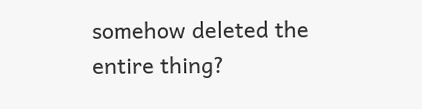somehow deleted the entire thing?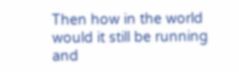Then how in the world would it still be running and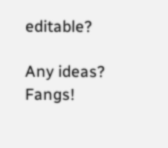editable?

Any ideas? Fangs!